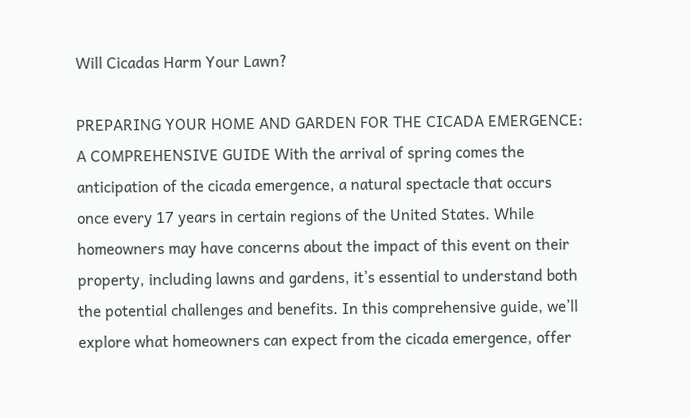Will Cicadas Harm Your Lawn?

PREPARING YOUR HOME AND GARDEN FOR THE CICADA EMERGENCE: A COMPREHENSIVE GUIDE With the arrival of spring comes the anticipation of the cicada emergence, a natural spectacle that occurs once every 17 years in certain regions of the United States. While homeowners may have concerns about the impact of this event on their property, including lawns and gardens, it’s essential to understand both the potential challenges and benefits. In this comprehensive guide, we’ll explore what homeowners can expect from the cicada emergence, offer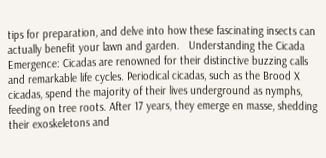tips for preparation, and delve into how these fascinating insects can actually benefit your lawn and garden.   Understanding the Cicada Emergence: Cicadas are renowned for their distinctive buzzing calls and remarkable life cycles. Periodical cicadas, such as the Brood X cicadas, spend the majority of their lives underground as nymphs, feeding on tree roots. After 17 years, they emerge en masse, shedding their exoskeletons and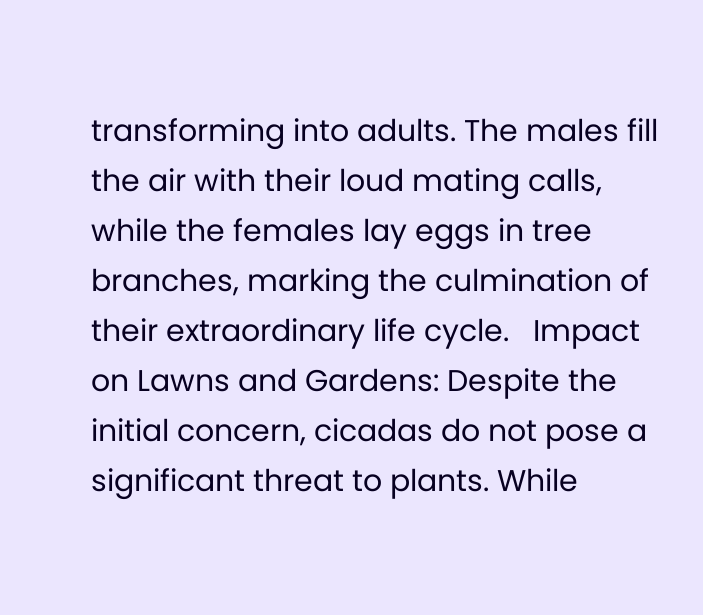transforming into adults. The males fill the air with their loud mating calls, while the females lay eggs in tree branches, marking the culmination of their extraordinary life cycle.   Impact on Lawns and Gardens: Despite the initial concern, cicadas do not pose a significant threat to plants. While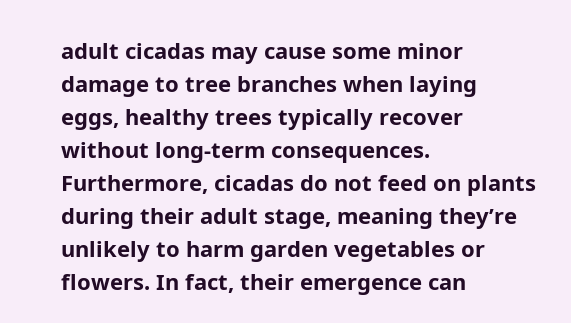adult cicadas may cause some minor damage to tree branches when laying eggs, healthy trees typically recover without long-term consequences. Furthermore, cicadas do not feed on plants during their adult stage, meaning they’re unlikely to harm garden vegetables or flowers. In fact, their emergence can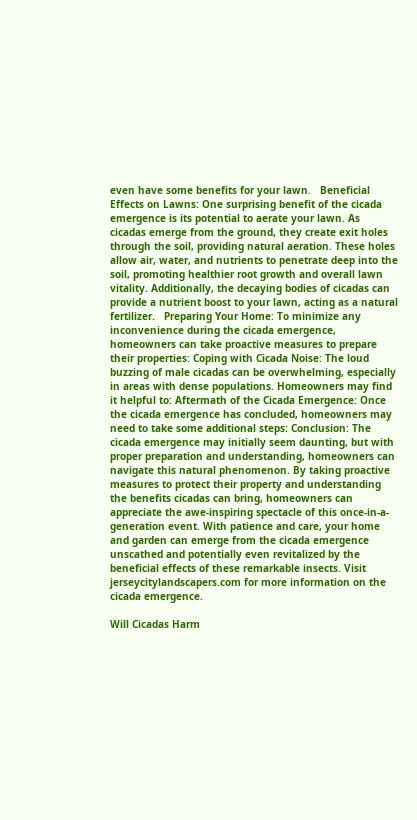even have some benefits for your lawn.   Beneficial Effects on Lawns: One surprising benefit of the cicada emergence is its potential to aerate your lawn. As cicadas emerge from the ground, they create exit holes through the soil, providing natural aeration. These holes allow air, water, and nutrients to penetrate deep into the soil, promoting healthier root growth and overall lawn vitality. Additionally, the decaying bodies of cicadas can provide a nutrient boost to your lawn, acting as a natural fertilizer.   Preparing Your Home: To minimize any inconvenience during the cicada emergence, homeowners can take proactive measures to prepare their properties: Coping with Cicada Noise: The loud buzzing of male cicadas can be overwhelming, especially in areas with dense populations. Homeowners may find it helpful to: Aftermath of the Cicada Emergence: Once the cicada emergence has concluded, homeowners may need to take some additional steps: Conclusion: The cicada emergence may initially seem daunting, but with proper preparation and understanding, homeowners can navigate this natural phenomenon. By taking proactive measures to protect their property and understanding the benefits cicadas can bring, homeowners can appreciate the awe-inspiring spectacle of this once-in-a-generation event. With patience and care, your home and garden can emerge from the cicada emergence unscathed and potentially even revitalized by the beneficial effects of these remarkable insects. Visit jerseycitylandscapers.com for more information on the cicada emergence.

Will Cicadas Harm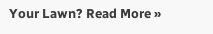Your Lawn? Read More »